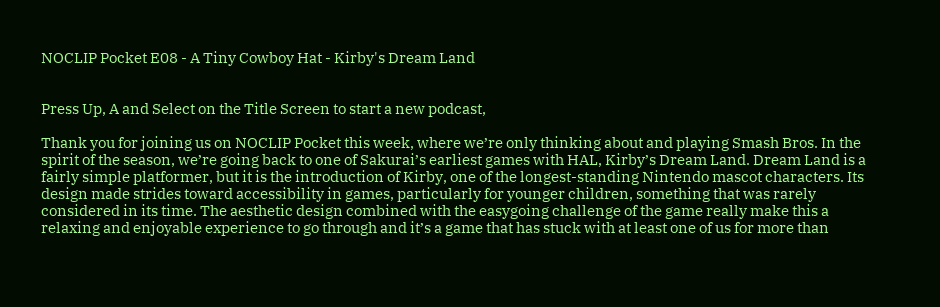NOCLIP Pocket E08 - A Tiny Cowboy Hat - Kirby's Dream Land


Press Up, A and Select on the Title Screen to start a new podcast,

Thank you for joining us on NOCLIP Pocket this week, where we’re only thinking about and playing Smash Bros. In the spirit of the season, we’re going back to one of Sakurai’s earliest games with HAL, Kirby’s Dream Land. Dream Land is a fairly simple platformer, but it is the introduction of Kirby, one of the longest-standing Nintendo mascot characters. Its design made strides toward accessibility in games, particularly for younger children, something that was rarely considered in its time. The aesthetic design combined with the easygoing challenge of the game really make this a relaxing and enjoyable experience to go through and it’s a game that has stuck with at least one of us for more than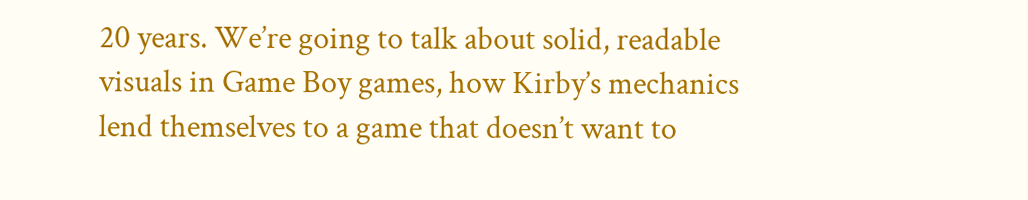20 years. We’re going to talk about solid, readable visuals in Game Boy games, how Kirby’s mechanics lend themselves to a game that doesn’t want to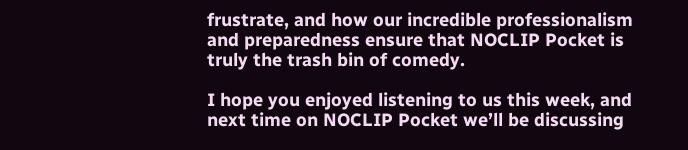frustrate, and how our incredible professionalism and preparedness ensure that NOCLIP Pocket is truly the trash bin of comedy.

I hope you enjoyed listening to us this week, and next time on NOCLIP Pocket we’ll be discussing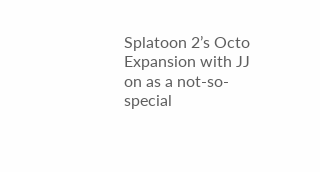Splatoon 2’s Octo Expansion with JJ on as a not-so-special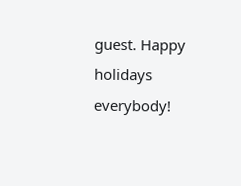guest. Happy holidays everybody!